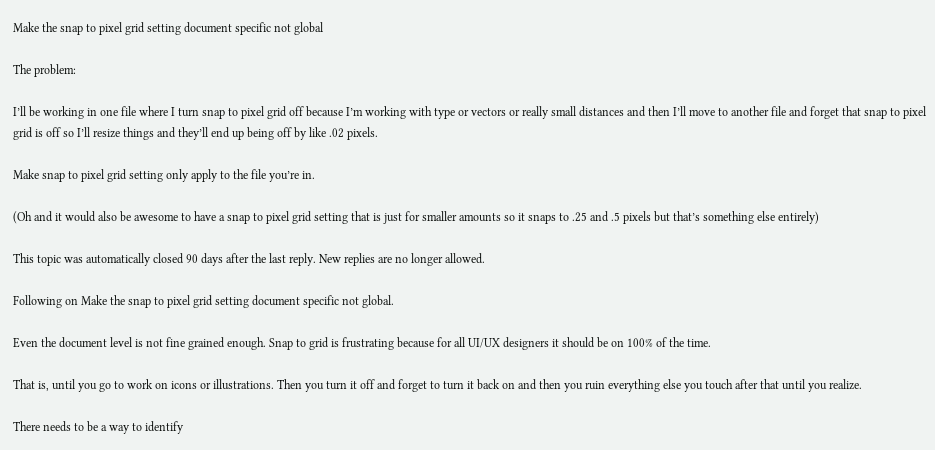Make the snap to pixel grid setting document specific not global

The problem:

I’ll be working in one file where I turn snap to pixel grid off because I’m working with type or vectors or really small distances and then I’ll move to another file and forget that snap to pixel grid is off so I’ll resize things and they’ll end up being off by like .02 pixels.

Make snap to pixel grid setting only apply to the file you’re in.

(Oh and it would also be awesome to have a snap to pixel grid setting that is just for smaller amounts so it snaps to .25 and .5 pixels but that’s something else entirely)

This topic was automatically closed 90 days after the last reply. New replies are no longer allowed.

Following on Make the snap to pixel grid setting document specific not global.

Even the document level is not fine grained enough. Snap to grid is frustrating because for all UI/UX designers it should be on 100% of the time.

That is, until you go to work on icons or illustrations. Then you turn it off and forget to turn it back on and then you ruin everything else you touch after that until you realize.

There needs to be a way to identify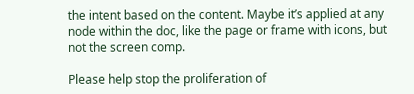the intent based on the content. Maybe it’s applied at any node within the doc, like the page or frame with icons, but not the screen comp.

Please help stop the proliferation of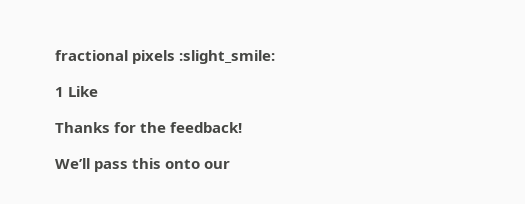fractional pixels :slight_smile:

1 Like

Thanks for the feedback!

We’ll pass this onto our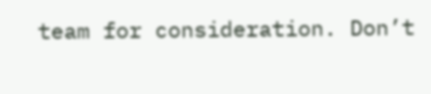team for consideration. Don’t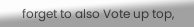forget to also Vote up top,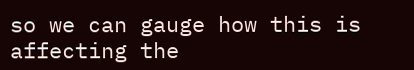so we can gauge how this is affecting the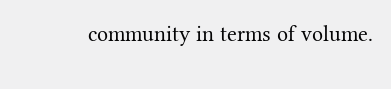community in terms of volume.